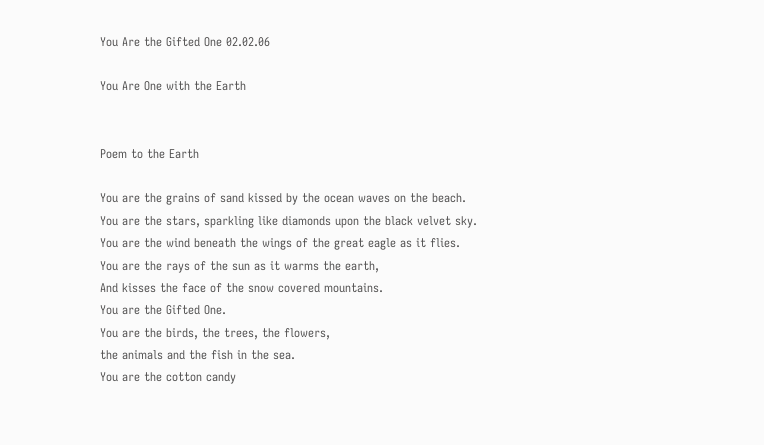You Are the Gifted One 02.02.06

You Are One with the Earth


Poem to the Earth

You are the grains of sand kissed by the ocean waves on the beach.
You are the stars, sparkling like diamonds upon the black velvet sky.
You are the wind beneath the wings of the great eagle as it flies.
You are the rays of the sun as it warms the earth,
And kisses the face of the snow covered mountains.
You are the Gifted One.
You are the birds, the trees, the flowers,
the animals and the fish in the sea.
You are the cotton candy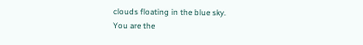clouds floating in the blue sky.
You are the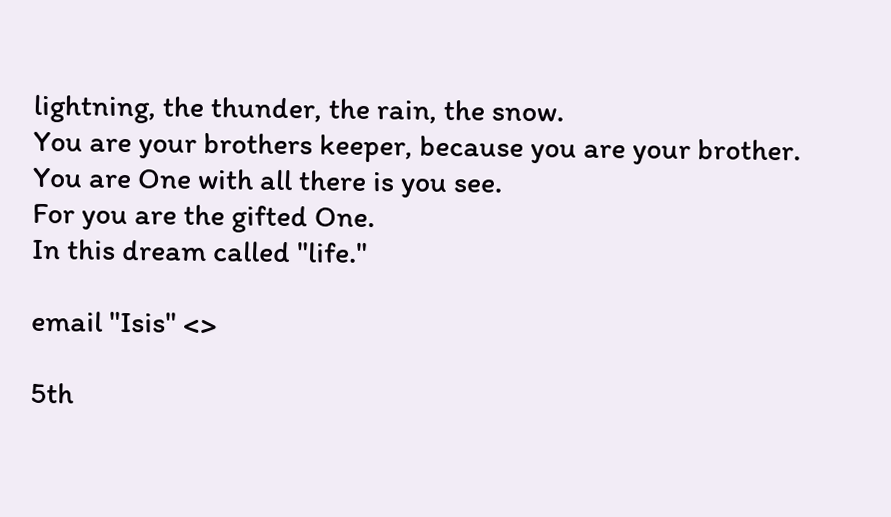lightning, the thunder, the rain, the snow.
You are your brothers keeper, because you are your brother.
You are One with all there is you see.
For you are the gifted One.
In this dream called "life."

email "Isis" <>

5th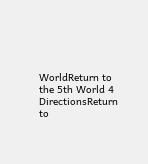WorldReturn to the 5th World 4 DirectionsReturn to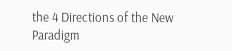the 4 Directions of the New Paradigm